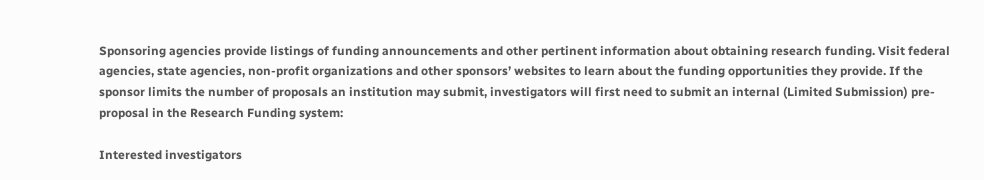Sponsoring agencies provide listings of funding announcements and other pertinent information about obtaining research funding. Visit federal agencies, state agencies, non-profit organizations and other sponsors’ websites to learn about the funding opportunities they provide. If the sponsor limits the number of proposals an institution may submit, investigators will first need to submit an internal (Limited Submission) pre-proposal in the Research Funding system:

Interested investigators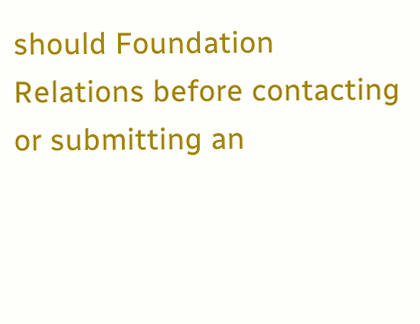should Foundation Relations before contacting or submitting an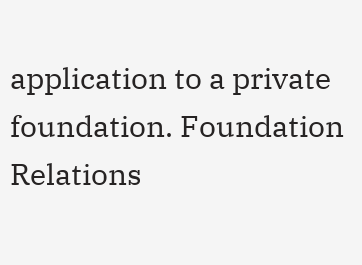application to a private foundation. Foundation Relations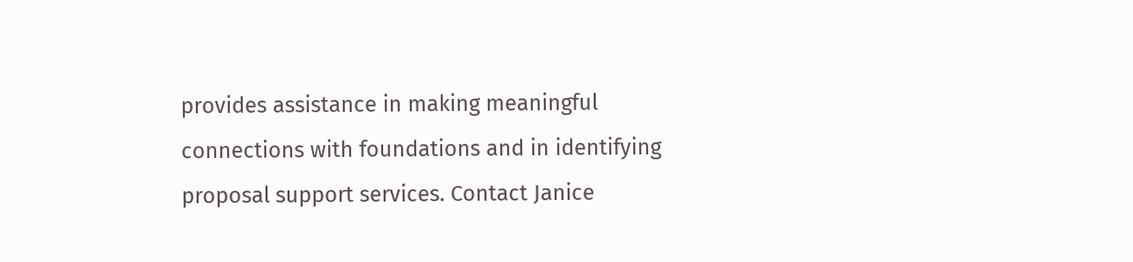provides assistance in making meaningful connections with foundations and in identifying proposal support services. Contact Janice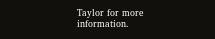Taylor for more information.